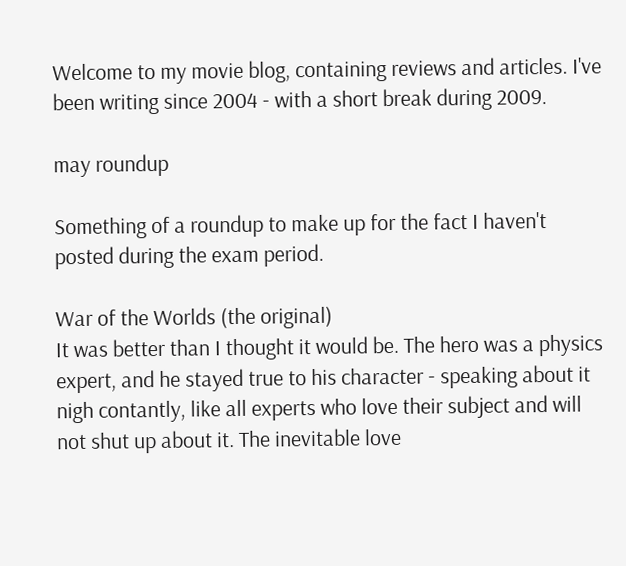Welcome to my movie blog, containing reviews and articles. I've been writing since 2004 - with a short break during 2009.

may roundup

Something of a roundup to make up for the fact I haven't posted during the exam period.

War of the Worlds (the original)
It was better than I thought it would be. The hero was a physics expert, and he stayed true to his character - speaking about it nigh contantly, like all experts who love their subject and will not shut up about it. The inevitable love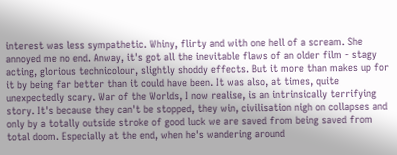interest was less sympathetic. Whiny, flirty and with one hell of a scream. She annoyed me no end. Anway, it's got all the inevitable flaws of an older film - stagy acting, glorious technicolour, slightly shoddy effects. But it more than makes up for it by being far better than it could have been. It was also, at times, quite unexpectedly scary. War of the Worlds, I now realise, is an intrinsically terrifying story. It's because they can't be stopped, they win, civilisation nigh on collapses and only by a totally outside stroke of good luck we are saved from being saved from total doom. Especially at the end, when he's wandering around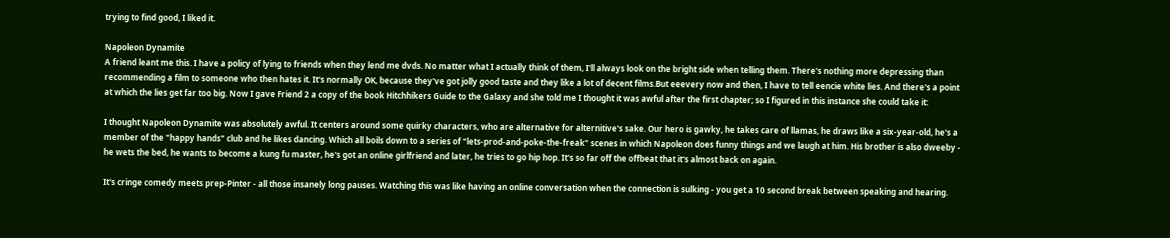trying to find good, I liked it.

Napoleon Dynamite
A friend leant me this. I have a policy of lying to friends when they lend me dvds. No matter what I actually think of them, I'll always look on the bright side when telling them. There's nothing more depressing than recommending a film to someone who then hates it. It's normally OK, because they've got jolly good taste and they like a lot of decent films.But eeevery now and then, I have to tell eencie white lies. And there's a point at which the lies get far too big. Now I gave Friend 2 a copy of the book Hitchhikers Guide to the Galaxy and she told me I thought it was awful after the first chapter; so I figured in this instance she could take it:

I thought Napoleon Dynamite was absolutely awful. It centers around some quirky characters, who are alternative for alternitive's sake. Our hero is gawky, he takes care of llamas, he draws like a six-year-old, he's a member of the "happy hands" club and he likes dancing. Which all boils down to a series of "lets-prod-and-poke-the-freak" scenes in which Napoleon does funny things and we laugh at him. His brother is also dweeby - he wets the bed, he wants to become a kung fu master, he's got an online girlfriend and later, he tries to go hip hop. It's so far off the offbeat that it's almost back on again.

It's cringe comedy meets prep-Pinter - all those insanely long pauses. Watching this was like having an online conversation when the connection is sulking - you get a 10 second break between speaking and hearing.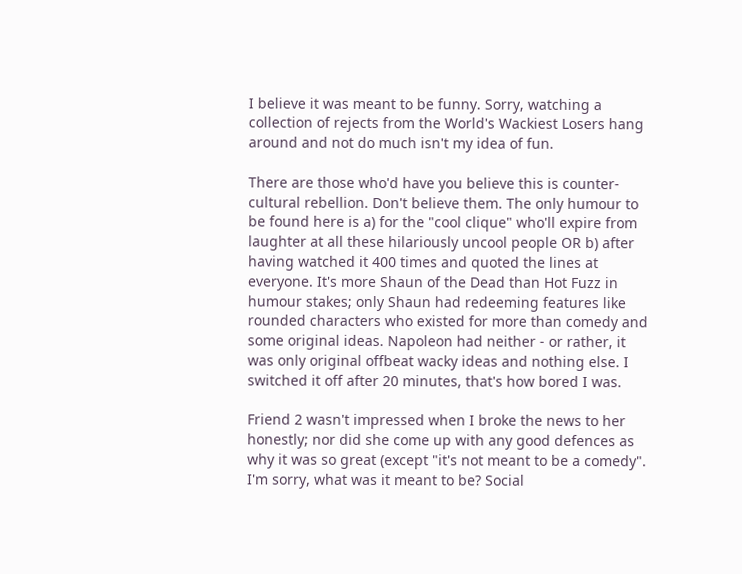I believe it was meant to be funny. Sorry, watching a collection of rejects from the World's Wackiest Losers hang around and not do much isn't my idea of fun.

There are those who'd have you believe this is counter-cultural rebellion. Don't believe them. The only humour to be found here is a) for the "cool clique" who'll expire from laughter at all these hilariously uncool people OR b) after having watched it 400 times and quoted the lines at everyone. It's more Shaun of the Dead than Hot Fuzz in humour stakes; only Shaun had redeeming features like rounded characters who existed for more than comedy and some original ideas. Napoleon had neither - or rather, it was only original offbeat wacky ideas and nothing else. I switched it off after 20 minutes, that's how bored I was.

Friend 2 wasn't impressed when I broke the news to her honestly; nor did she come up with any good defences as why it was so great (except "it's not meant to be a comedy". I'm sorry, what was it meant to be? Social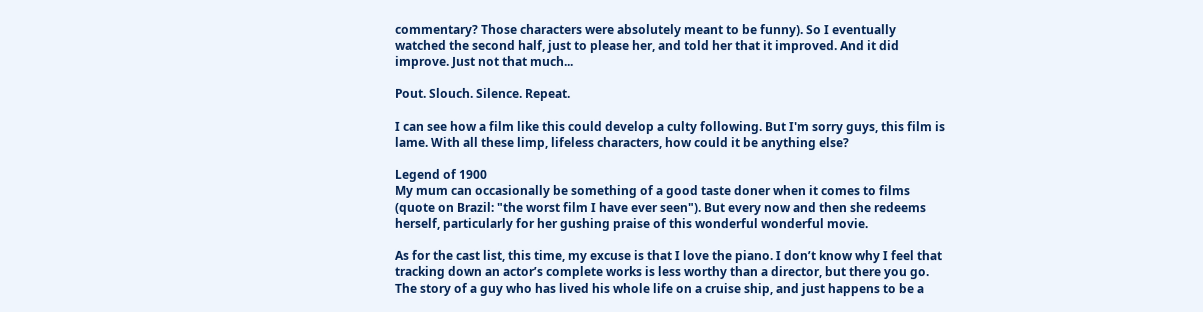commentary? Those characters were absolutely meant to be funny). So I eventually watched the second half, just to please her, and told her that it improved. And it did improve. Just not that much...

Pout. Slouch. Silence. Repeat.

I can see how a film like this could develop a culty following. But I'm sorry guys, this film is lame. With all these limp, lifeless characters, how could it be anything else?

Legend of 1900
My mum can occasionally be something of a good taste doner when it comes to films (quote on Brazil: "the worst film I have ever seen"). But every now and then she redeems herself, particularly for her gushing praise of this wonderful wonderful movie.

As for the cast list, this time, my excuse is that I love the piano. I don’t know why I feel that tracking down an actor’s complete works is less worthy than a director, but there you go. The story of a guy who has lived his whole life on a cruise ship, and just happens to be a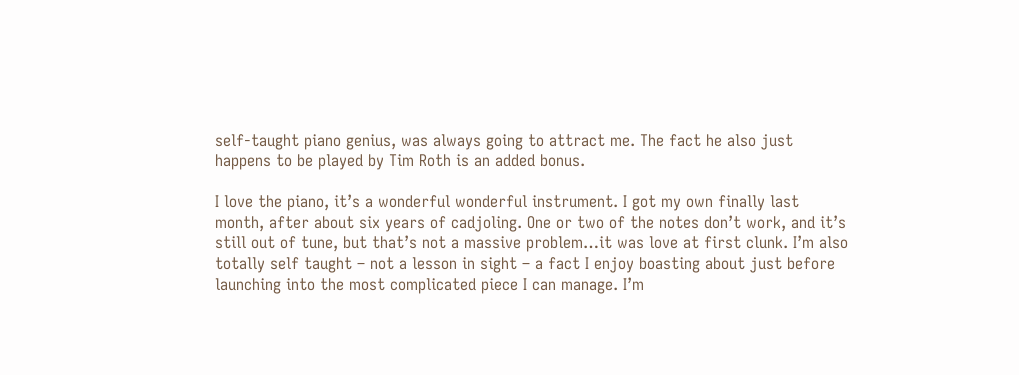self-taught piano genius, was always going to attract me. The fact he also just happens to be played by Tim Roth is an added bonus.

I love the piano, it’s a wonderful wonderful instrument. I got my own finally last month, after about six years of cadjoling. One or two of the notes don’t work, and it’s still out of tune, but that’s not a massive problem…it was love at first clunk. I’m also totally self taught – not a lesson in sight – a fact I enjoy boasting about just before launching into the most complicated piece I can manage. I’m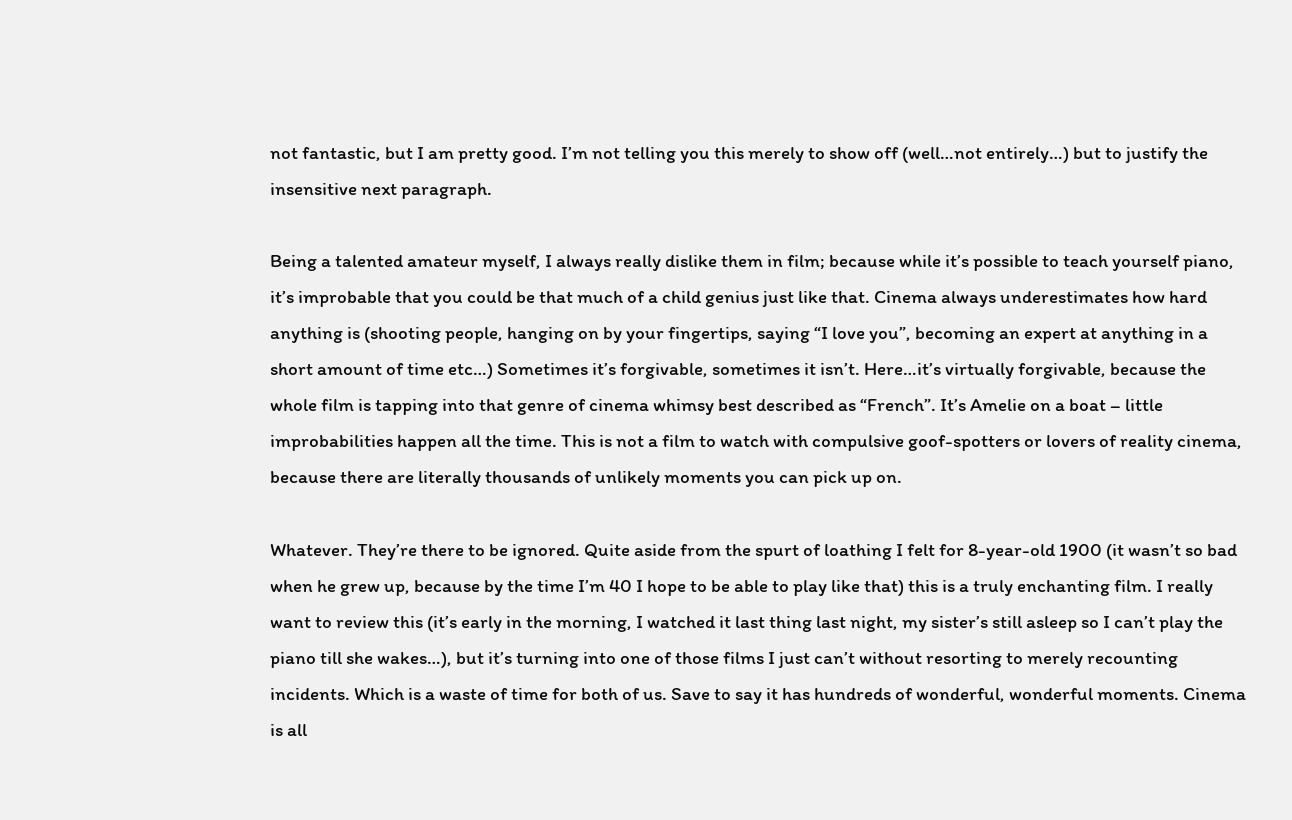not fantastic, but I am pretty good. I’m not telling you this merely to show off (well…not entirely…) but to justify the insensitive next paragraph.

Being a talented amateur myself, I always really dislike them in film; because while it’s possible to teach yourself piano, it’s improbable that you could be that much of a child genius just like that. Cinema always underestimates how hard anything is (shooting people, hanging on by your fingertips, saying “I love you”, becoming an expert at anything in a short amount of time etc…) Sometimes it’s forgivable, sometimes it isn’t. Here…it’s virtually forgivable, because the whole film is tapping into that genre of cinema whimsy best described as “French”. It’s Amelie on a boat – little improbabilities happen all the time. This is not a film to watch with compulsive goof-spotters or lovers of reality cinema, because there are literally thousands of unlikely moments you can pick up on.

Whatever. They’re there to be ignored. Quite aside from the spurt of loathing I felt for 8-year-old 1900 (it wasn’t so bad when he grew up, because by the time I’m 40 I hope to be able to play like that) this is a truly enchanting film. I really want to review this (it’s early in the morning, I watched it last thing last night, my sister’s still asleep so I can’t play the piano till she wakes…), but it’s turning into one of those films I just can’t without resorting to merely recounting incidents. Which is a waste of time for both of us. Save to say it has hundreds of wonderful, wonderful moments. Cinema is all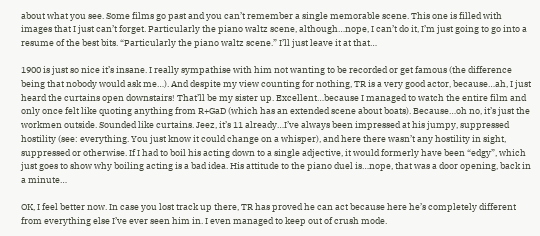about what you see. Some films go past and you can’t remember a single memorable scene. This one is filled with images that I just can’t forget. Particularly the piano waltz scene, although…nope, I can’t do it, I’m just going to go into a resume of the best bits. “Particularly the piano waltz scene.” I’ll just leave it at that…

1900 is just so nice it’s insane. I really sympathise with him not wanting to be recorded or get famous (the difference being that nobody would ask me…). And despite my view counting for nothing, TR is a very good actor, because…ah, I just heard the curtains open downstairs! That’ll be my sister up. Excellent…because I managed to watch the entire film and only once felt like quoting anything from R+GaD (which has an extended scene about boats). Because…oh no, it’s just the workmen outside. Sounded like curtains. Jeez, it’s 11 already…I’ve always been impressed at his jumpy, suppressed hostility (see: everything. You just know it could change on a whisper), and here there wasn’t any hostility in sight, suppressed or otherwise. If I had to boil his acting down to a single adjective, it would formerly have been “edgy”, which just goes to show why boiling acting is a bad idea. His attitude to the piano duel is…nope, that was a door opening, back in a minute…

OK, I feel better now. In case you lost track up there, TR has proved he can act because here he’s completely different from everything else I’ve ever seen him in. I even managed to keep out of crush mode.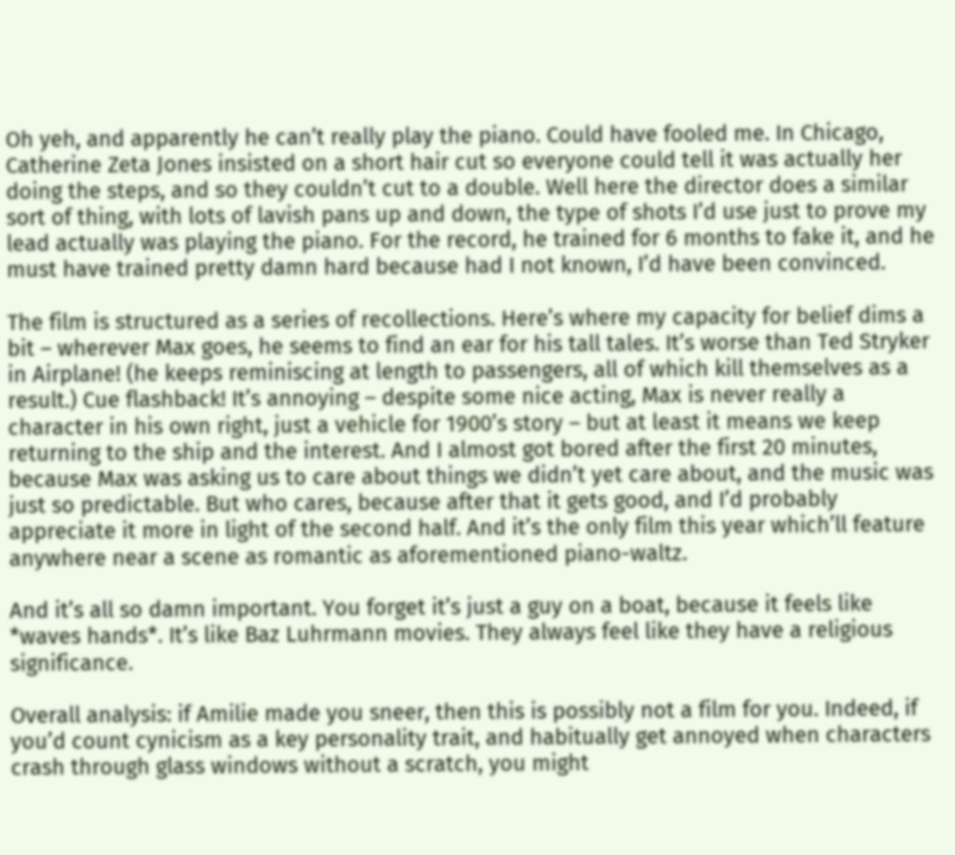Oh yeh, and apparently he can’t really play the piano. Could have fooled me. In Chicago, Catherine Zeta Jones insisted on a short hair cut so everyone could tell it was actually her doing the steps, and so they couldn’t cut to a double. Well here the director does a similar sort of thing, with lots of lavish pans up and down, the type of shots I’d use just to prove my lead actually was playing the piano. For the record, he trained for 6 months to fake it, and he must have trained pretty damn hard because had I not known, I’d have been convinced.

The film is structured as a series of recollections. Here’s where my capacity for belief dims a bit – wherever Max goes, he seems to find an ear for his tall tales. It’s worse than Ted Stryker in Airplane! (he keeps reminiscing at length to passengers, all of which kill themselves as a result.) Cue flashback! It’s annoying – despite some nice acting, Max is never really a character in his own right, just a vehicle for 1900’s story – but at least it means we keep returning to the ship and the interest. And I almost got bored after the first 20 minutes, because Max was asking us to care about things we didn’t yet care about, and the music was just so predictable. But who cares, because after that it gets good, and I’d probably appreciate it more in light of the second half. And it’s the only film this year which’ll feature anywhere near a scene as romantic as aforementioned piano-waltz.

And it’s all so damn important. You forget it’s just a guy on a boat, because it feels like *waves hands*. It’s like Baz Luhrmann movies. They always feel like they have a religious significance.

Overall analysis: if Amilie made you sneer, then this is possibly not a film for you. Indeed, if you’d count cynicism as a key personality trait, and habitually get annoyed when characters crash through glass windows without a scratch, you might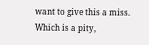want to give this a miss. Which is a pity,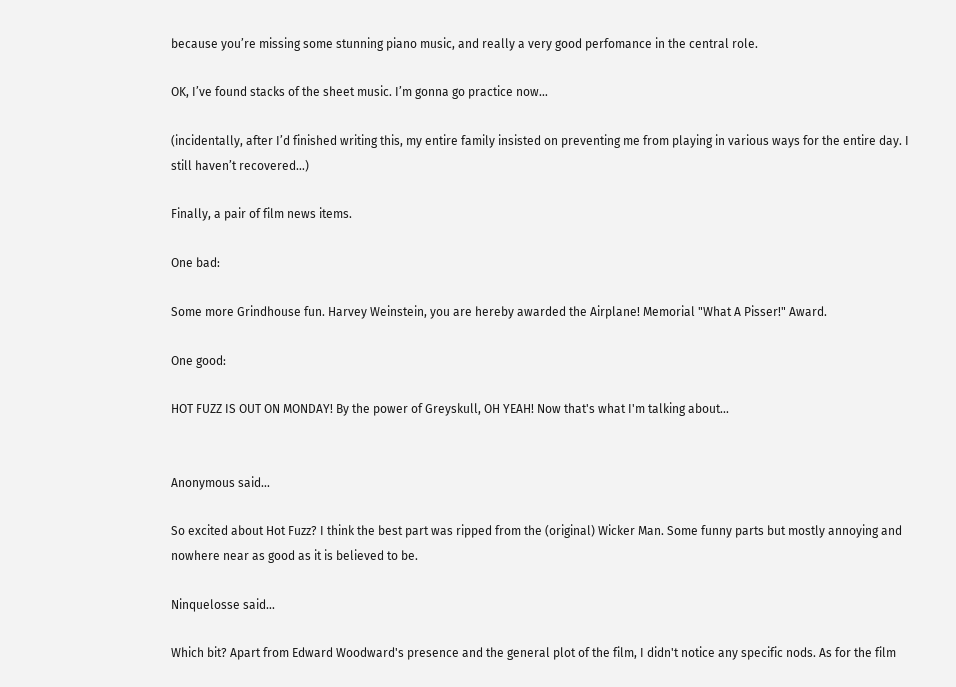because you’re missing some stunning piano music, and really a very good perfomance in the central role.

OK, I’ve found stacks of the sheet music. I’m gonna go practice now…

(incidentally, after I’d finished writing this, my entire family insisted on preventing me from playing in various ways for the entire day. I still haven’t recovered…)

Finally, a pair of film news items.

One bad:

Some more Grindhouse fun. Harvey Weinstein, you are hereby awarded the Airplane! Memorial "What A Pisser!" Award.

One good:

HOT FUZZ IS OUT ON MONDAY! By the power of Greyskull, OH YEAH! Now that's what I'm talking about...


Anonymous said...

So excited about Hot Fuzz? I think the best part was ripped from the (original) Wicker Man. Some funny parts but mostly annoying and nowhere near as good as it is believed to be.

Ninquelosse said...

Which bit? Apart from Edward Woodward's presence and the general plot of the film, I didn't notice any specific nods. As for the film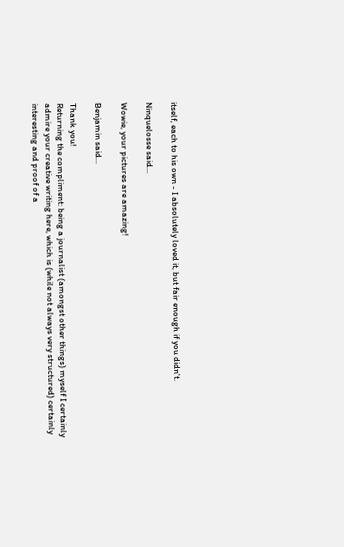itself, each to his own - I absolutely loved it, but fair enough if you didn't.

Ninquelosse said...

Wowie, your pictures are amazing!

Benjamin said...

Thank you!
Returning the compliment: being a journalist (amongst other things) myself I certainly admire your creative writing here, which is (while not always very structured) certainly interesting and proof of a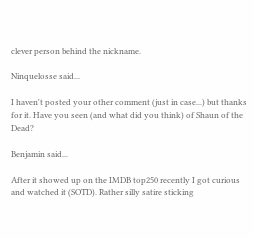clever person behind the nickname.

Ninquelosse said...

I haven't posted your other comment (just in case...) but thanks for it. Have you seen (and what did you think) of Shaun of the Dead?

Benjamin said...

After it showed up on the IMDB top250 recently I got curious and watched it (SOTD). Rather silly satire sticking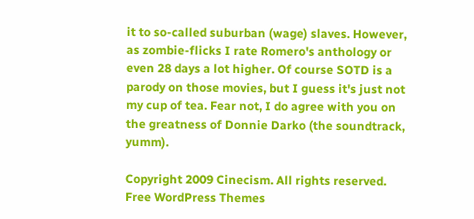it to so-called suburban (wage) slaves. However, as zombie-flicks I rate Romero's anthology or even 28 days a lot higher. Of course SOTD is a parody on those movies, but I guess it's just not my cup of tea. Fear not, I do agree with you on the greatness of Donnie Darko (the soundtrack, yumm).

Copyright 2009 Cinecism. All rights reserved.
Free WordPress Themes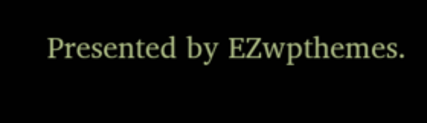Presented by EZwpthemes.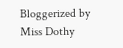Bloggerized by Miss Dothy